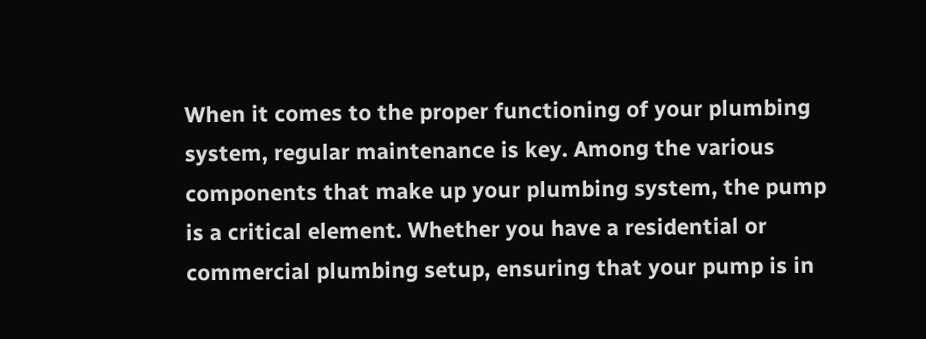When it comes to the proper functioning of your plumbing system, regular maintenance is key. Among the various components that make up your plumbing system, the pump is a critical element. Whether you have a residential or commercial plumbing setup, ensuring that your pump is in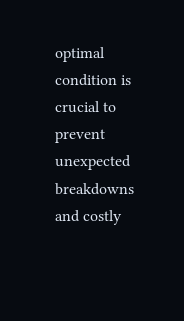optimal condition is crucial to prevent unexpected breakdowns and costly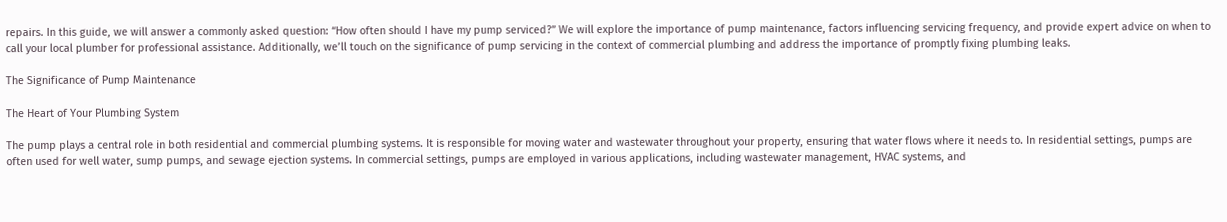repairs. In this guide, we will answer a commonly asked question: “How often should I have my pump serviced?” We will explore the importance of pump maintenance, factors influencing servicing frequency, and provide expert advice on when to call your local plumber for professional assistance. Additionally, we’ll touch on the significance of pump servicing in the context of commercial plumbing and address the importance of promptly fixing plumbing leaks.

The Significance of Pump Maintenance

The Heart of Your Plumbing System

The pump plays a central role in both residential and commercial plumbing systems. It is responsible for moving water and wastewater throughout your property, ensuring that water flows where it needs to. In residential settings, pumps are often used for well water, sump pumps, and sewage ejection systems. In commercial settings, pumps are employed in various applications, including wastewater management, HVAC systems, and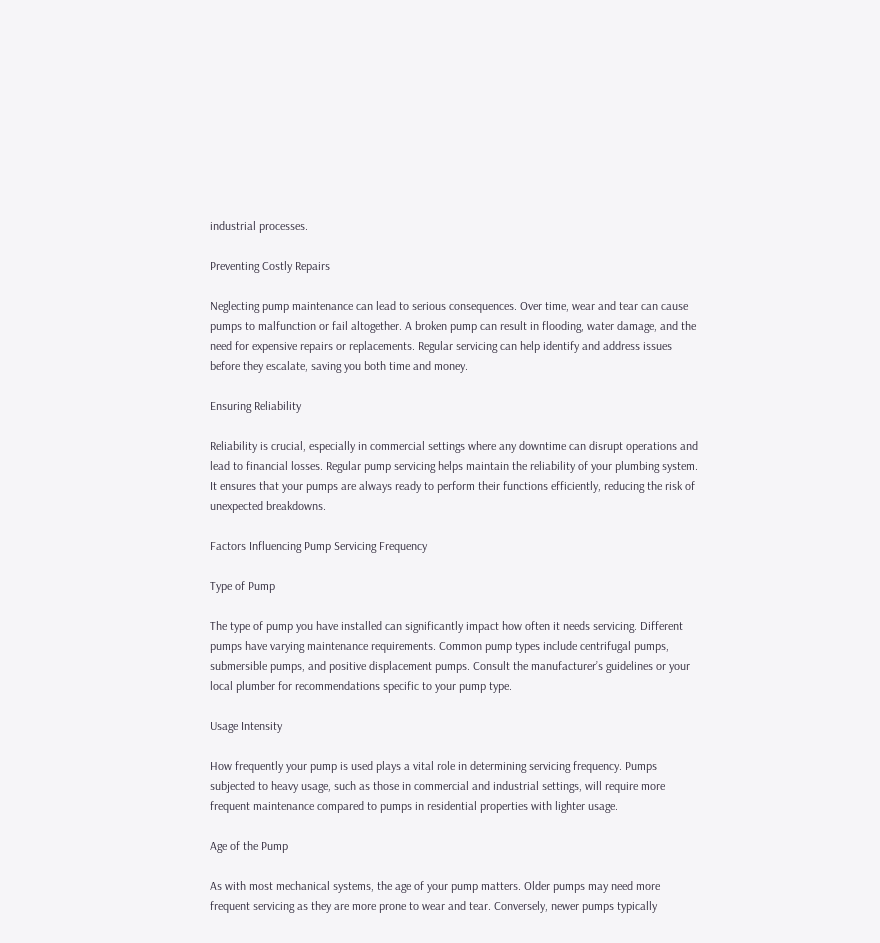industrial processes.

Preventing Costly Repairs

Neglecting pump maintenance can lead to serious consequences. Over time, wear and tear can cause pumps to malfunction or fail altogether. A broken pump can result in flooding, water damage, and the need for expensive repairs or replacements. Regular servicing can help identify and address issues before they escalate, saving you both time and money.

Ensuring Reliability

Reliability is crucial, especially in commercial settings where any downtime can disrupt operations and lead to financial losses. Regular pump servicing helps maintain the reliability of your plumbing system. It ensures that your pumps are always ready to perform their functions efficiently, reducing the risk of unexpected breakdowns.

Factors Influencing Pump Servicing Frequency

Type of Pump

The type of pump you have installed can significantly impact how often it needs servicing. Different pumps have varying maintenance requirements. Common pump types include centrifugal pumps, submersible pumps, and positive displacement pumps. Consult the manufacturer’s guidelines or your local plumber for recommendations specific to your pump type.

Usage Intensity

How frequently your pump is used plays a vital role in determining servicing frequency. Pumps subjected to heavy usage, such as those in commercial and industrial settings, will require more frequent maintenance compared to pumps in residential properties with lighter usage.

Age of the Pump

As with most mechanical systems, the age of your pump matters. Older pumps may need more frequent servicing as they are more prone to wear and tear. Conversely, newer pumps typically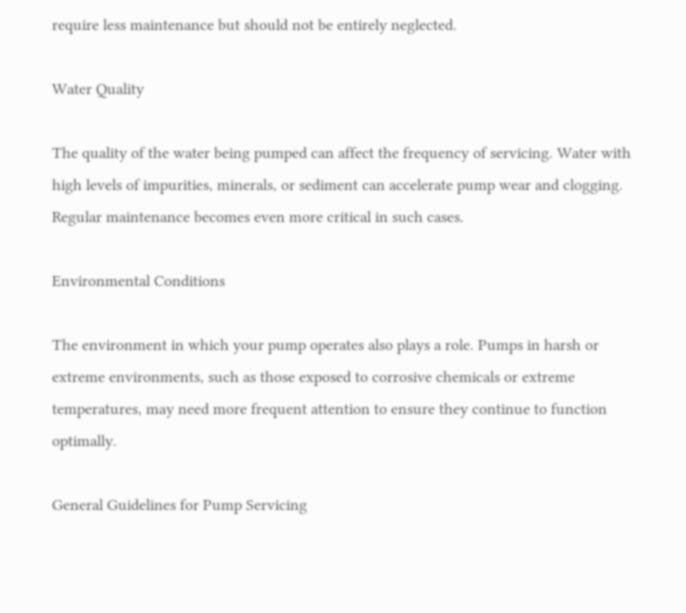require less maintenance but should not be entirely neglected.

Water Quality

The quality of the water being pumped can affect the frequency of servicing. Water with high levels of impurities, minerals, or sediment can accelerate pump wear and clogging. Regular maintenance becomes even more critical in such cases.

Environmental Conditions

The environment in which your pump operates also plays a role. Pumps in harsh or extreme environments, such as those exposed to corrosive chemicals or extreme temperatures, may need more frequent attention to ensure they continue to function optimally.

General Guidelines for Pump Servicing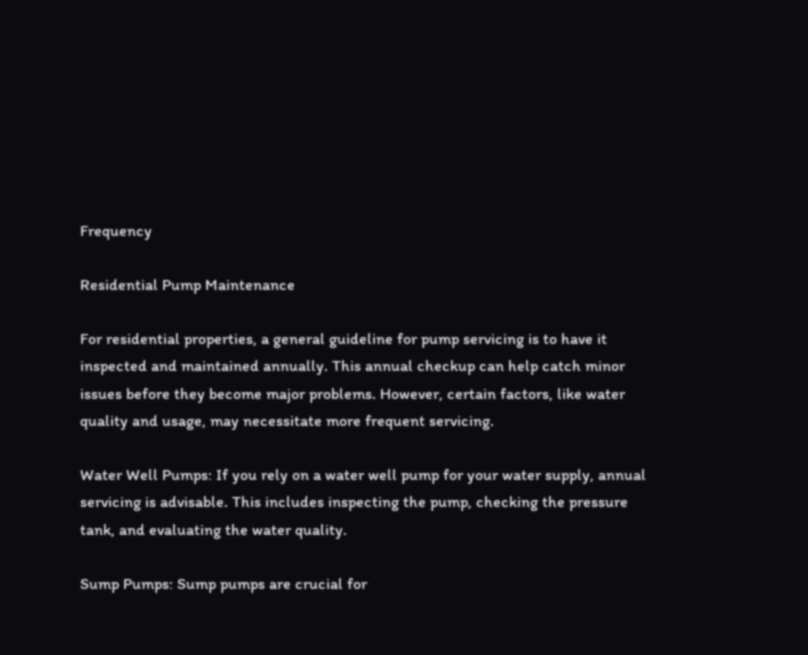Frequency

Residential Pump Maintenance

For residential properties, a general guideline for pump servicing is to have it inspected and maintained annually. This annual checkup can help catch minor issues before they become major problems. However, certain factors, like water quality and usage, may necessitate more frequent servicing.

Water Well Pumps: If you rely on a water well pump for your water supply, annual servicing is advisable. This includes inspecting the pump, checking the pressure tank, and evaluating the water quality.

Sump Pumps: Sump pumps are crucial for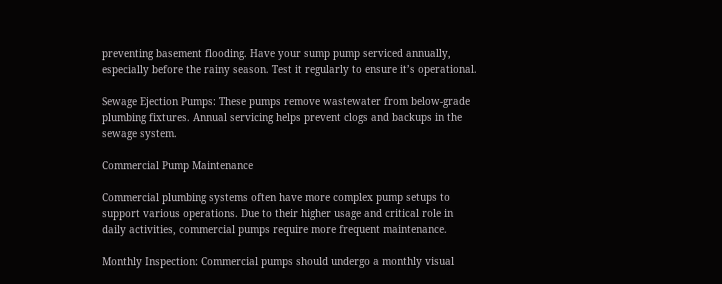preventing basement flooding. Have your sump pump serviced annually, especially before the rainy season. Test it regularly to ensure it’s operational.

Sewage Ejection Pumps: These pumps remove wastewater from below-grade plumbing fixtures. Annual servicing helps prevent clogs and backups in the sewage system.

Commercial Pump Maintenance

Commercial plumbing systems often have more complex pump setups to support various operations. Due to their higher usage and critical role in daily activities, commercial pumps require more frequent maintenance.

Monthly Inspection: Commercial pumps should undergo a monthly visual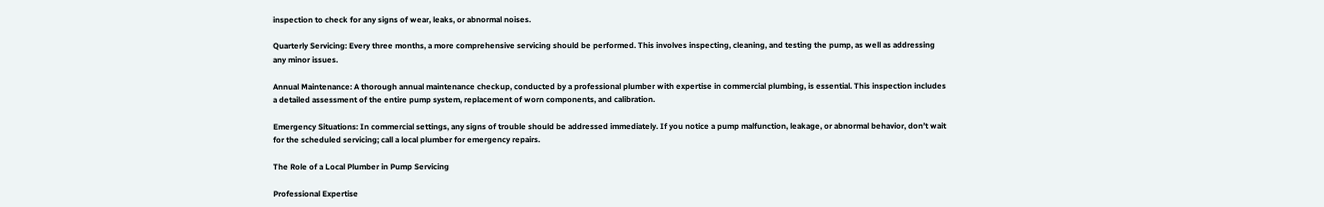inspection to check for any signs of wear, leaks, or abnormal noises.

Quarterly Servicing: Every three months, a more comprehensive servicing should be performed. This involves inspecting, cleaning, and testing the pump, as well as addressing any minor issues.

Annual Maintenance: A thorough annual maintenance checkup, conducted by a professional plumber with expertise in commercial plumbing, is essential. This inspection includes a detailed assessment of the entire pump system, replacement of worn components, and calibration.

Emergency Situations: In commercial settings, any signs of trouble should be addressed immediately. If you notice a pump malfunction, leakage, or abnormal behavior, don’t wait for the scheduled servicing; call a local plumber for emergency repairs.

The Role of a Local Plumber in Pump Servicing

Professional Expertise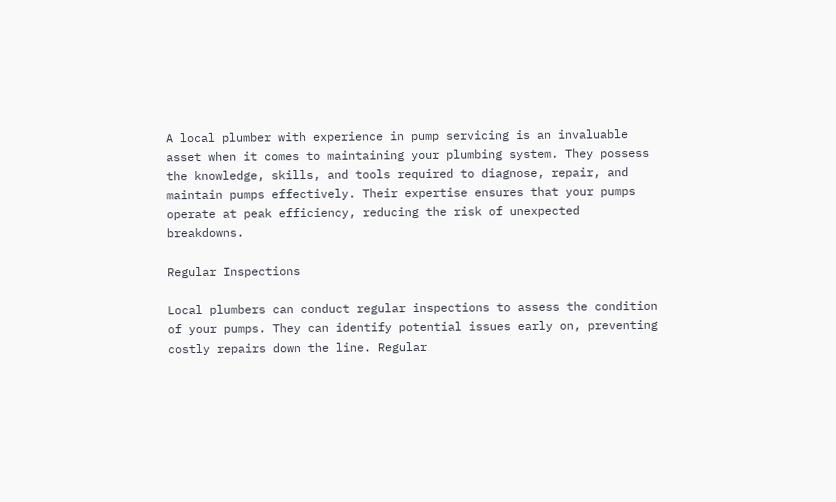A local plumber with experience in pump servicing is an invaluable asset when it comes to maintaining your plumbing system. They possess the knowledge, skills, and tools required to diagnose, repair, and maintain pumps effectively. Their expertise ensures that your pumps operate at peak efficiency, reducing the risk of unexpected breakdowns.

Regular Inspections

Local plumbers can conduct regular inspections to assess the condition of your pumps. They can identify potential issues early on, preventing costly repairs down the line. Regular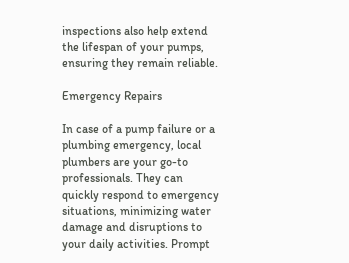inspections also help extend the lifespan of your pumps, ensuring they remain reliable.

Emergency Repairs

In case of a pump failure or a plumbing emergency, local plumbers are your go-to professionals. They can quickly respond to emergency situations, minimizing water damage and disruptions to your daily activities. Prompt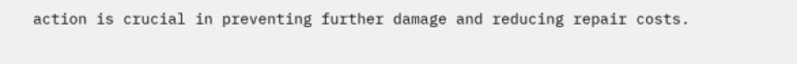action is crucial in preventing further damage and reducing repair costs.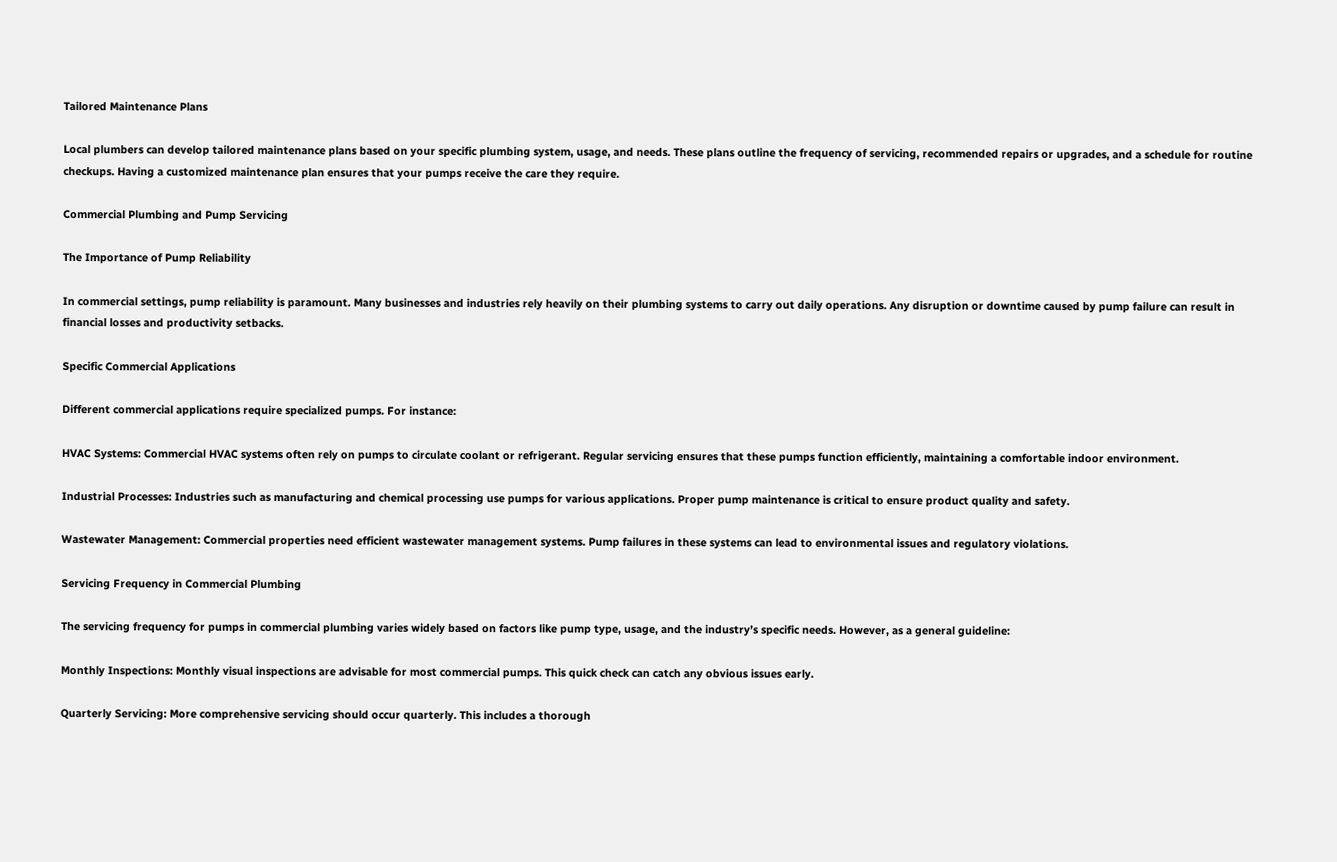Tailored Maintenance Plans

Local plumbers can develop tailored maintenance plans based on your specific plumbing system, usage, and needs. These plans outline the frequency of servicing, recommended repairs or upgrades, and a schedule for routine checkups. Having a customized maintenance plan ensures that your pumps receive the care they require.

Commercial Plumbing and Pump Servicing

The Importance of Pump Reliability

In commercial settings, pump reliability is paramount. Many businesses and industries rely heavily on their plumbing systems to carry out daily operations. Any disruption or downtime caused by pump failure can result in financial losses and productivity setbacks.

Specific Commercial Applications

Different commercial applications require specialized pumps. For instance:

HVAC Systems: Commercial HVAC systems often rely on pumps to circulate coolant or refrigerant. Regular servicing ensures that these pumps function efficiently, maintaining a comfortable indoor environment.

Industrial Processes: Industries such as manufacturing and chemical processing use pumps for various applications. Proper pump maintenance is critical to ensure product quality and safety.

Wastewater Management: Commercial properties need efficient wastewater management systems. Pump failures in these systems can lead to environmental issues and regulatory violations.

Servicing Frequency in Commercial Plumbing

The servicing frequency for pumps in commercial plumbing varies widely based on factors like pump type, usage, and the industry’s specific needs. However, as a general guideline:

Monthly Inspections: Monthly visual inspections are advisable for most commercial pumps. This quick check can catch any obvious issues early.

Quarterly Servicing: More comprehensive servicing should occur quarterly. This includes a thorough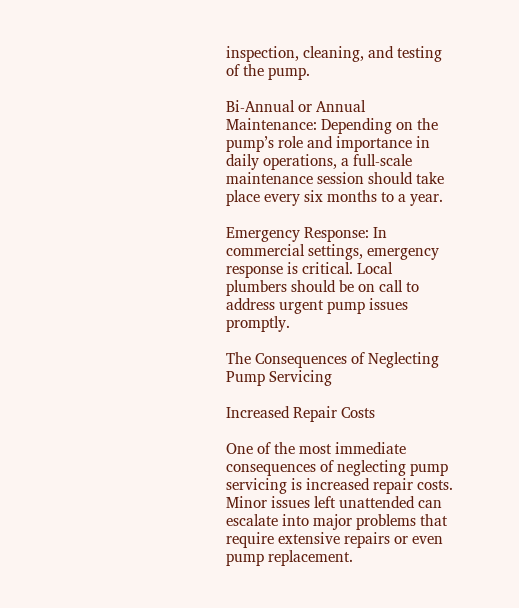inspection, cleaning, and testing of the pump.

Bi-Annual or Annual Maintenance: Depending on the pump’s role and importance in daily operations, a full-scale maintenance session should take place every six months to a year.

Emergency Response: In commercial settings, emergency response is critical. Local plumbers should be on call to address urgent pump issues promptly.

The Consequences of Neglecting Pump Servicing

Increased Repair Costs

One of the most immediate consequences of neglecting pump servicing is increased repair costs. Minor issues left unattended can escalate into major problems that require extensive repairs or even pump replacement.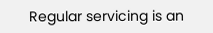Regular servicing is an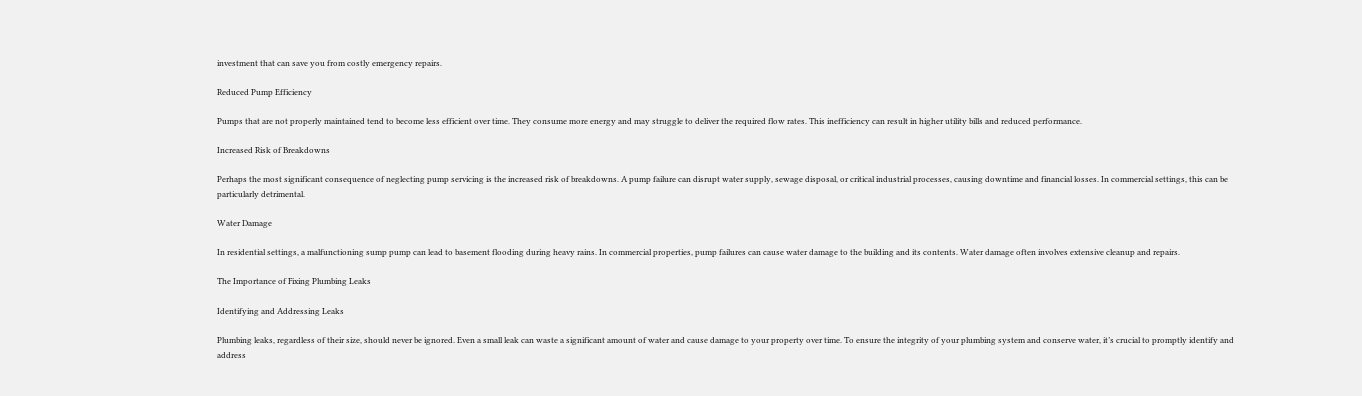investment that can save you from costly emergency repairs.

Reduced Pump Efficiency

Pumps that are not properly maintained tend to become less efficient over time. They consume more energy and may struggle to deliver the required flow rates. This inefficiency can result in higher utility bills and reduced performance.

Increased Risk of Breakdowns

Perhaps the most significant consequence of neglecting pump servicing is the increased risk of breakdowns. A pump failure can disrupt water supply, sewage disposal, or critical industrial processes, causing downtime and financial losses. In commercial settings, this can be particularly detrimental.

Water Damage

In residential settings, a malfunctioning sump pump can lead to basement flooding during heavy rains. In commercial properties, pump failures can cause water damage to the building and its contents. Water damage often involves extensive cleanup and repairs.

The Importance of Fixing Plumbing Leaks

Identifying and Addressing Leaks

Plumbing leaks, regardless of their size, should never be ignored. Even a small leak can waste a significant amount of water and cause damage to your property over time. To ensure the integrity of your plumbing system and conserve water, it’s crucial to promptly identify and address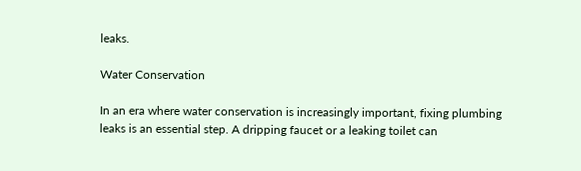leaks.

Water Conservation

In an era where water conservation is increasingly important, fixing plumbing leaks is an essential step. A dripping faucet or a leaking toilet can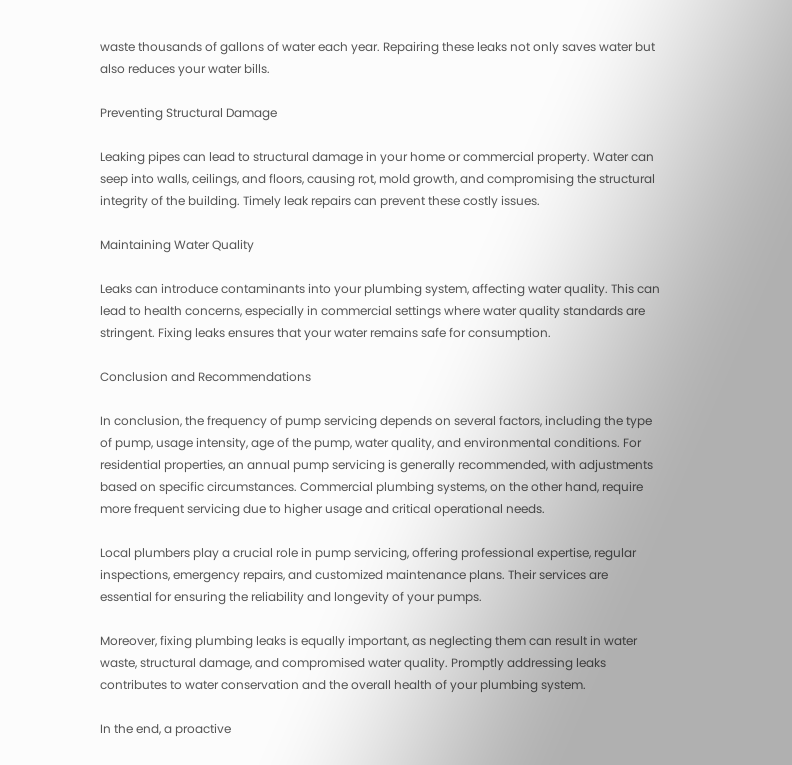waste thousands of gallons of water each year. Repairing these leaks not only saves water but also reduces your water bills.

Preventing Structural Damage

Leaking pipes can lead to structural damage in your home or commercial property. Water can seep into walls, ceilings, and floors, causing rot, mold growth, and compromising the structural integrity of the building. Timely leak repairs can prevent these costly issues.

Maintaining Water Quality

Leaks can introduce contaminants into your plumbing system, affecting water quality. This can lead to health concerns, especially in commercial settings where water quality standards are stringent. Fixing leaks ensures that your water remains safe for consumption.

Conclusion and Recommendations

In conclusion, the frequency of pump servicing depends on several factors, including the type of pump, usage intensity, age of the pump, water quality, and environmental conditions. For residential properties, an annual pump servicing is generally recommended, with adjustments based on specific circumstances. Commercial plumbing systems, on the other hand, require more frequent servicing due to higher usage and critical operational needs.

Local plumbers play a crucial role in pump servicing, offering professional expertise, regular inspections, emergency repairs, and customized maintenance plans. Their services are essential for ensuring the reliability and longevity of your pumps.

Moreover, fixing plumbing leaks is equally important, as neglecting them can result in water waste, structural damage, and compromised water quality. Promptly addressing leaks contributes to water conservation and the overall health of your plumbing system.

In the end, a proactive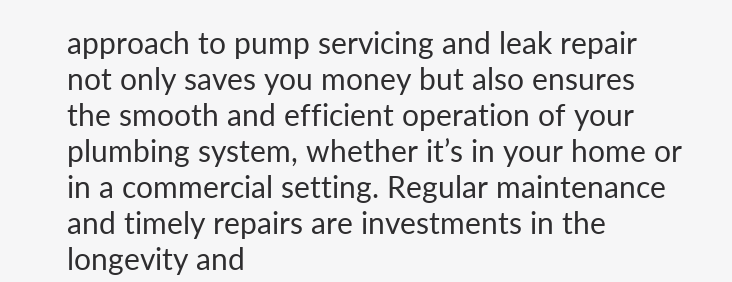approach to pump servicing and leak repair not only saves you money but also ensures the smooth and efficient operation of your plumbing system, whether it’s in your home or in a commercial setting. Regular maintenance and timely repairs are investments in the longevity and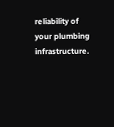reliability of your plumbing infrastructure.